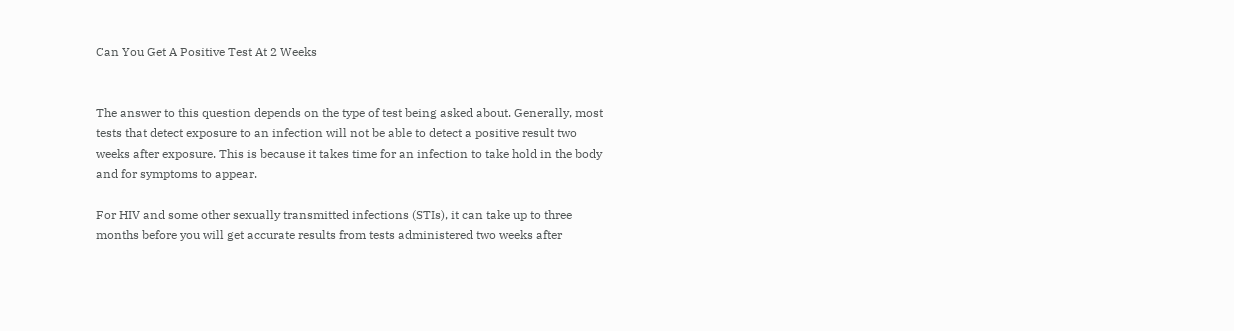Can You Get A Positive Test At 2 Weeks


The answer to this question depends on the type of test being asked about. Generally, most tests that detect exposure to an infection will not be able to detect a positive result two weeks after exposure. This is because it takes time for an infection to take hold in the body and for symptoms to appear.

For HIV and some other sexually transmitted infections (STIs), it can take up to three months before you will get accurate results from tests administered two weeks after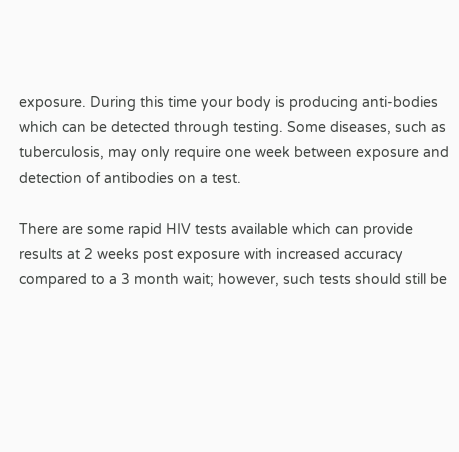exposure. During this time your body is producing anti-bodies which can be detected through testing. Some diseases, such as tuberculosis, may only require one week between exposure and detection of antibodies on a test.

There are some rapid HIV tests available which can provide results at 2 weeks post exposure with increased accuracy compared to a 3 month wait; however, such tests should still be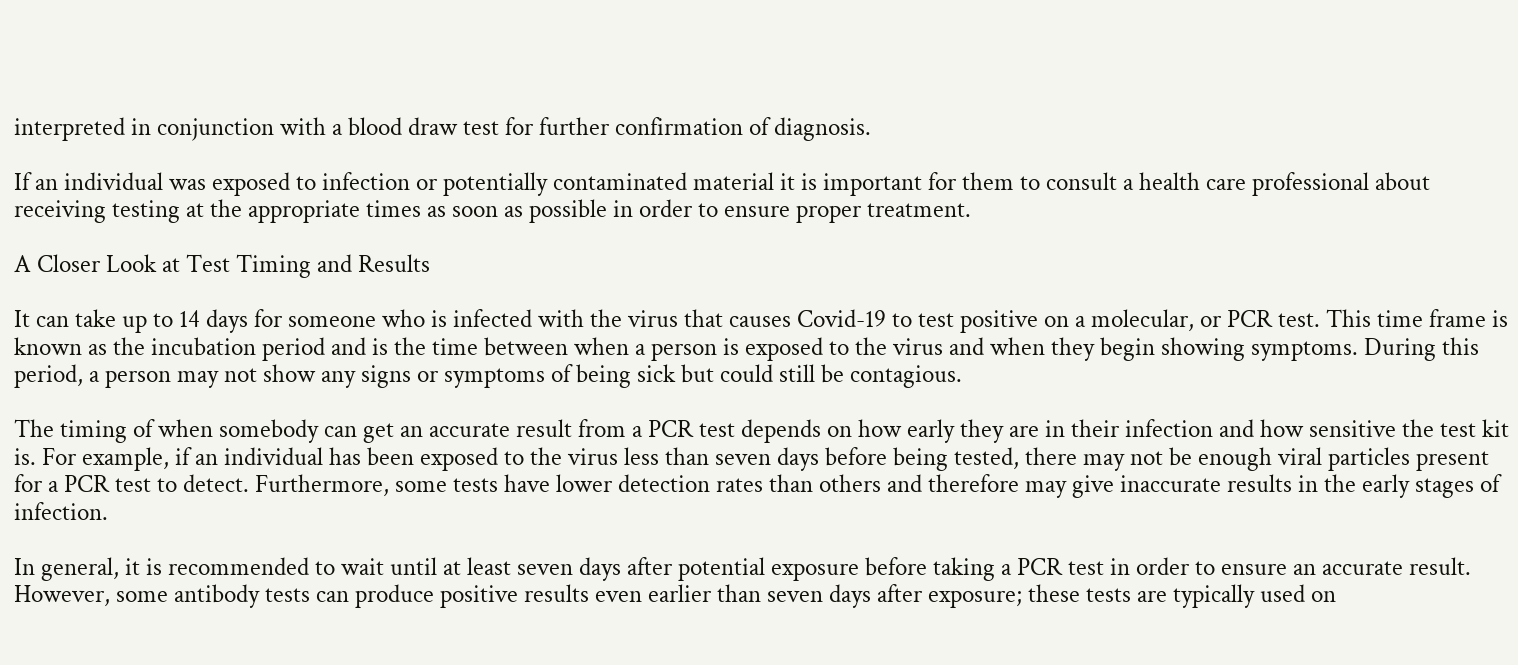interpreted in conjunction with a blood draw test for further confirmation of diagnosis.

If an individual was exposed to infection or potentially contaminated material it is important for them to consult a health care professional about receiving testing at the appropriate times as soon as possible in order to ensure proper treatment.

A Closer Look at Test Timing and Results

It can take up to 14 days for someone who is infected with the virus that causes Covid-19 to test positive on a molecular, or PCR test. This time frame is known as the incubation period and is the time between when a person is exposed to the virus and when they begin showing symptoms. During this period, a person may not show any signs or symptoms of being sick but could still be contagious.

The timing of when somebody can get an accurate result from a PCR test depends on how early they are in their infection and how sensitive the test kit is. For example, if an individual has been exposed to the virus less than seven days before being tested, there may not be enough viral particles present for a PCR test to detect. Furthermore, some tests have lower detection rates than others and therefore may give inaccurate results in the early stages of infection.

In general, it is recommended to wait until at least seven days after potential exposure before taking a PCR test in order to ensure an accurate result. However, some antibody tests can produce positive results even earlier than seven days after exposure; these tests are typically used on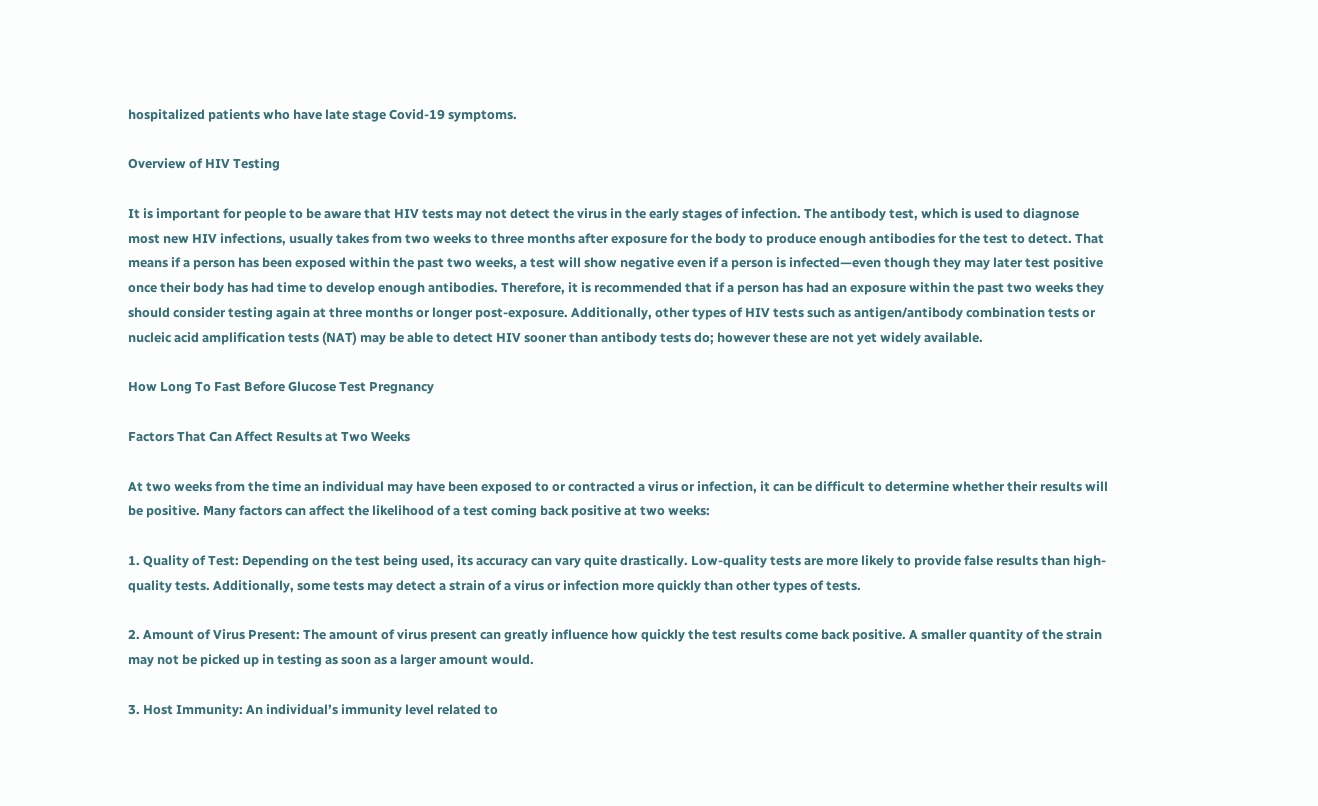hospitalized patients who have late stage Covid-19 symptoms.

Overview of HIV Testing

It is important for people to be aware that HIV tests may not detect the virus in the early stages of infection. The antibody test, which is used to diagnose most new HIV infections, usually takes from two weeks to three months after exposure for the body to produce enough antibodies for the test to detect. That means if a person has been exposed within the past two weeks, a test will show negative even if a person is infected—even though they may later test positive once their body has had time to develop enough antibodies. Therefore, it is recommended that if a person has had an exposure within the past two weeks they should consider testing again at three months or longer post-exposure. Additionally, other types of HIV tests such as antigen/antibody combination tests or nucleic acid amplification tests (NAT) may be able to detect HIV sooner than antibody tests do; however these are not yet widely available.

How Long To Fast Before Glucose Test Pregnancy

Factors That Can Affect Results at Two Weeks

At two weeks from the time an individual may have been exposed to or contracted a virus or infection, it can be difficult to determine whether their results will be positive. Many factors can affect the likelihood of a test coming back positive at two weeks:

1. Quality of Test: Depending on the test being used, its accuracy can vary quite drastically. Low-quality tests are more likely to provide false results than high-quality tests. Additionally, some tests may detect a strain of a virus or infection more quickly than other types of tests.

2. Amount of Virus Present: The amount of virus present can greatly influence how quickly the test results come back positive. A smaller quantity of the strain may not be picked up in testing as soon as a larger amount would.

3. Host Immunity: An individual’s immunity level related to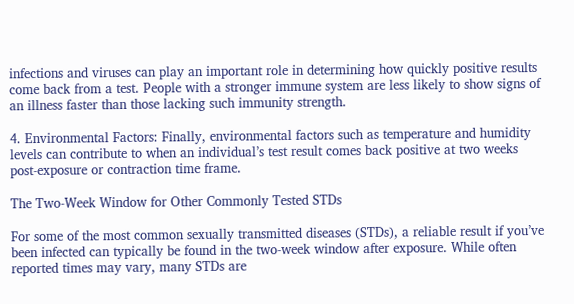infections and viruses can play an important role in determining how quickly positive results come back from a test. People with a stronger immune system are less likely to show signs of an illness faster than those lacking such immunity strength.

4. Environmental Factors: Finally, environmental factors such as temperature and humidity levels can contribute to when an individual’s test result comes back positive at two weeks post-exposure or contraction time frame.

The Two-Week Window for Other Commonly Tested STDs

For some of the most common sexually transmitted diseases (STDs), a reliable result if you’ve been infected can typically be found in the two-week window after exposure. While often reported times may vary, many STDs are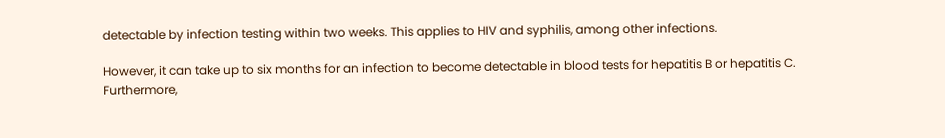detectable by infection testing within two weeks. This applies to HIV and syphilis, among other infections.

However, it can take up to six months for an infection to become detectable in blood tests for hepatitis B or hepatitis C. Furthermore,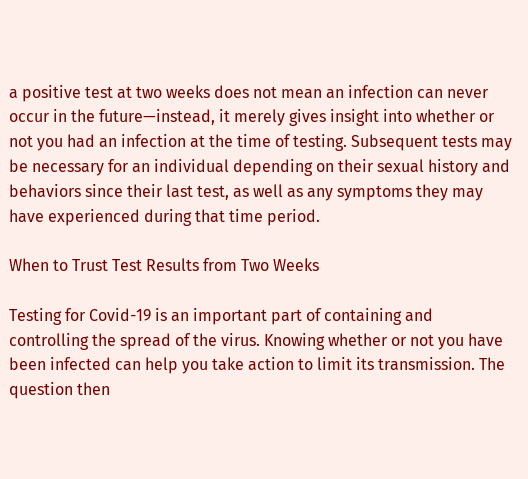a positive test at two weeks does not mean an infection can never occur in the future—instead, it merely gives insight into whether or not you had an infection at the time of testing. Subsequent tests may be necessary for an individual depending on their sexual history and behaviors since their last test, as well as any symptoms they may have experienced during that time period.

When to Trust Test Results from Two Weeks

Testing for Covid-19 is an important part of containing and controlling the spread of the virus. Knowing whether or not you have been infected can help you take action to limit its transmission. The question then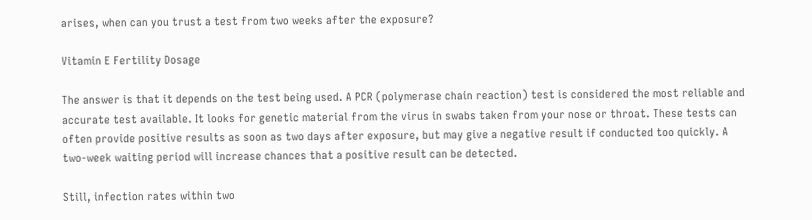arises, when can you trust a test from two weeks after the exposure?

Vitamin E Fertility Dosage

The answer is that it depends on the test being used. A PCR (polymerase chain reaction) test is considered the most reliable and accurate test available. It looks for genetic material from the virus in swabs taken from your nose or throat. These tests can often provide positive results as soon as two days after exposure, but may give a negative result if conducted too quickly. A two-week waiting period will increase chances that a positive result can be detected.

Still, infection rates within two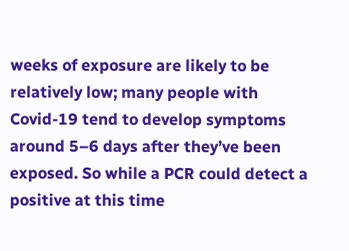weeks of exposure are likely to be relatively low; many people with Covid-19 tend to develop symptoms around 5–6 days after they’ve been exposed. So while a PCR could detect a positive at this time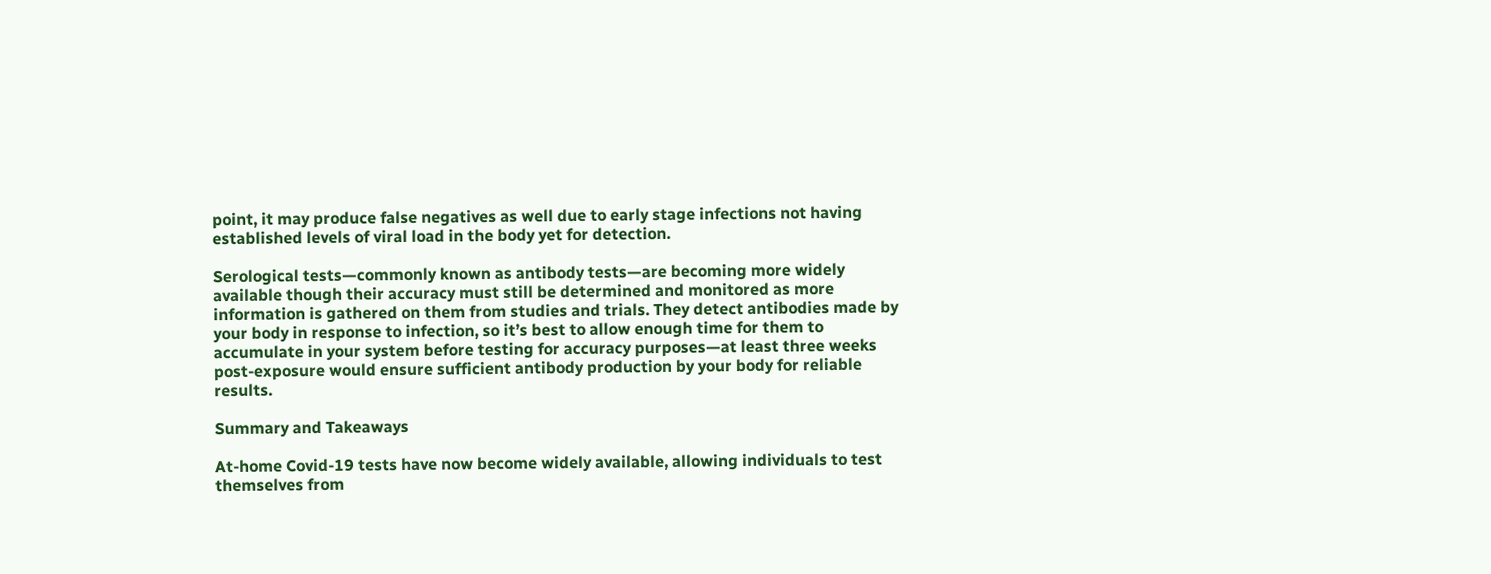point, it may produce false negatives as well due to early stage infections not having established levels of viral load in the body yet for detection.

Serological tests—commonly known as antibody tests—are becoming more widely available though their accuracy must still be determined and monitored as more information is gathered on them from studies and trials. They detect antibodies made by your body in response to infection, so it’s best to allow enough time for them to accumulate in your system before testing for accuracy purposes—at least three weeks post-exposure would ensure sufficient antibody production by your body for reliable results.

Summary and Takeaways

At-home Covid-19 tests have now become widely available, allowing individuals to test themselves from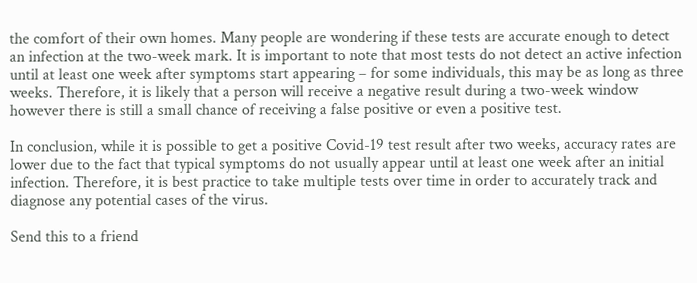the comfort of their own homes. Many people are wondering if these tests are accurate enough to detect an infection at the two-week mark. It is important to note that most tests do not detect an active infection until at least one week after symptoms start appearing – for some individuals, this may be as long as three weeks. Therefore, it is likely that a person will receive a negative result during a two-week window however there is still a small chance of receiving a false positive or even a positive test.

In conclusion, while it is possible to get a positive Covid-19 test result after two weeks, accuracy rates are lower due to the fact that typical symptoms do not usually appear until at least one week after an initial infection. Therefore, it is best practice to take multiple tests over time in order to accurately track and diagnose any potential cases of the virus.

Send this to a friend